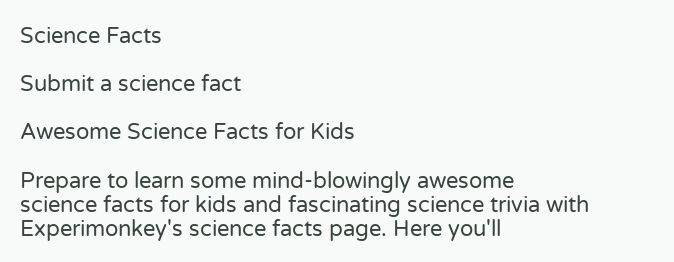Science Facts

Submit a science fact

Awesome Science Facts for Kids

Prepare to learn some mind-blowingly awesome science facts for kids and fascinating science trivia with Experimonkey's science facts page. Here you'll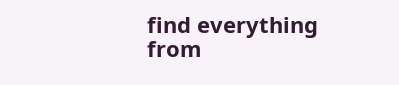find everything from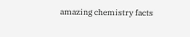amazing chemistry facts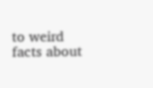to weird facts about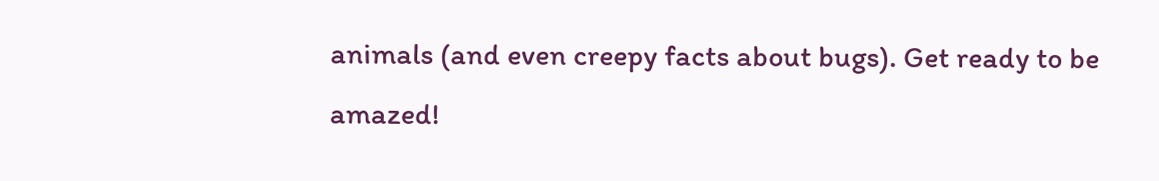animals (and even creepy facts about bugs). Get ready to be amazed!